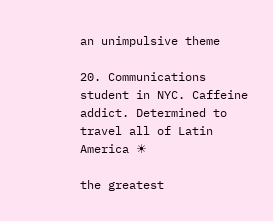an unimpulsive theme

20. Communications student in NYC. Caffeine addict. Determined to travel all of Latin America ☀

the greatest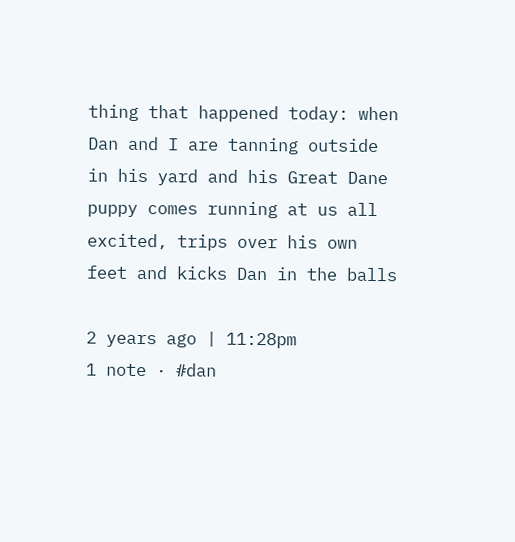thing that happened today: when Dan and I are tanning outside in his yard and his Great Dane puppy comes running at us all excited, trips over his own feet and kicks Dan in the balls

2 years ago | 11:28pm
1 note · #dan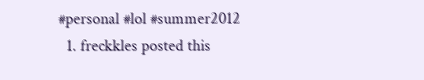#personal #lol #summer2012
  1. freckkles posted this